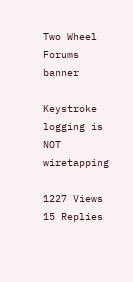Two Wheel Forums banner

Keystroke logging is NOT wiretapping

1227 Views 15 Replies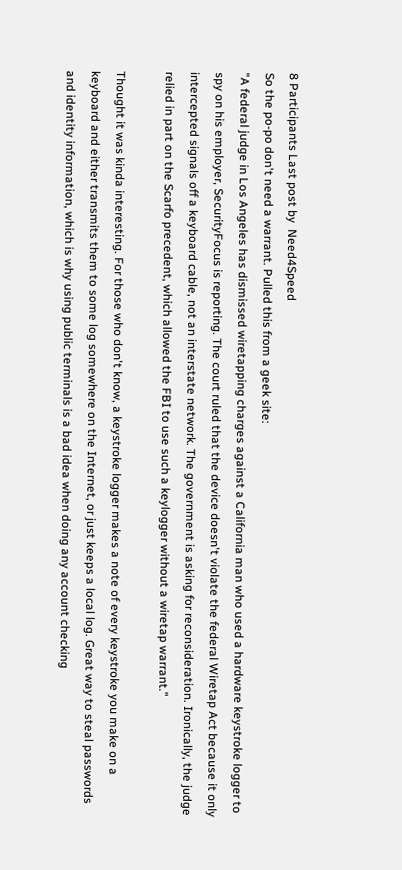8 Participants Last post by  Need4Speed
So the po-po don't need a warrant. Pulled this from a geek site:
"A federal judge in Los Angeles has dismissed wiretapping charges against a California man who used a hardware keystroke logger to spy on his employer, SecurityFocus is reporting. The court ruled that the device doesn't violate the federal Wiretap Act because it only intercepted signals off a keyboard cable, not an interstate network. The government is asking for reconsideration. Ironically, the judge relied in part on the Scarfo precedent, which allowed the FBI to use such a keylogger without a wiretap warrant."

Thought it was kinda interesting. For those who don't know, a keystroke logger makes a note of every keystroke you make on a keyboard and either transmits them to some log somewhere on the Internet, or just keeps a local log. Great way to steal passwords and identity information, which is why using public terminals is a bad idea when doing any account checking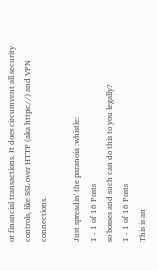or financial transactions. It does circumvent all security controls, like SSL over HTTP (aka https://) and VPN connections.

Just spreadin' the paranoia :whistle:
1 - 1 of 16 Posts
so bosses and such can do this to you legally?
1 - 1 of 16 Posts
This is an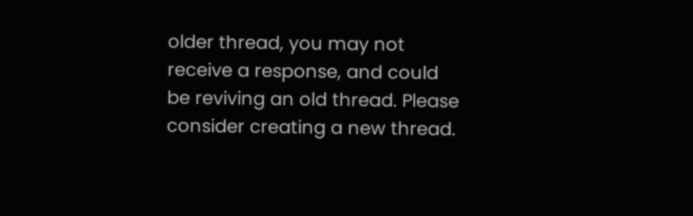older thread, you may not receive a response, and could be reviving an old thread. Please consider creating a new thread.